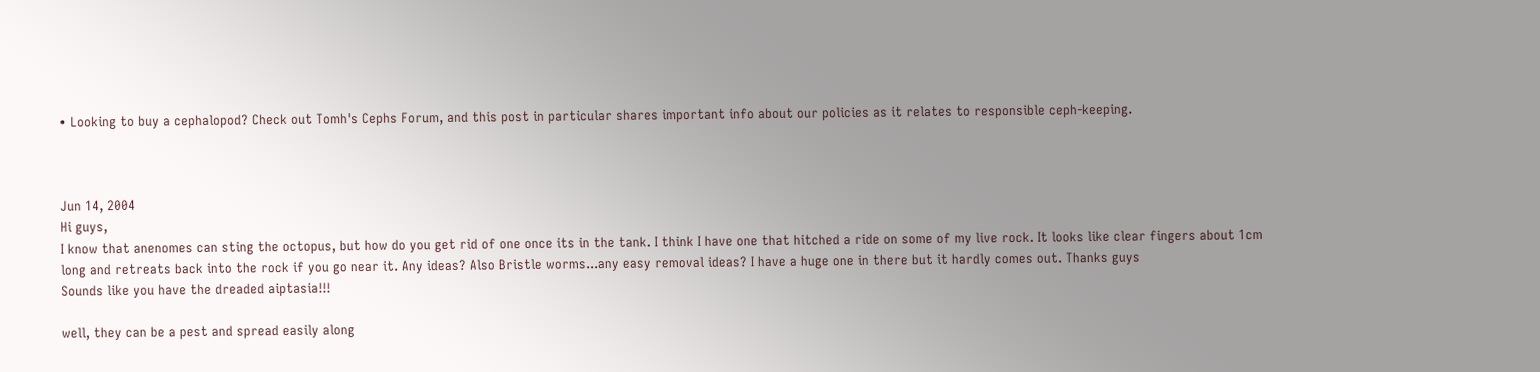• Looking to buy a cephalopod? Check out Tomh's Cephs Forum, and this post in particular shares important info about our policies as it relates to responsible ceph-keeping.



Jun 14, 2004
Hi guys,
I know that anenomes can sting the octopus, but how do you get rid of one once its in the tank. I think I have one that hitched a ride on some of my live rock. It looks like clear fingers about 1cm long and retreats back into the rock if you go near it. Any ideas? Also Bristle worms...any easy removal ideas? I have a huge one in there but it hardly comes out. Thanks guys
Sounds like you have the dreaded aiptasia!!!

well, they can be a pest and spread easily along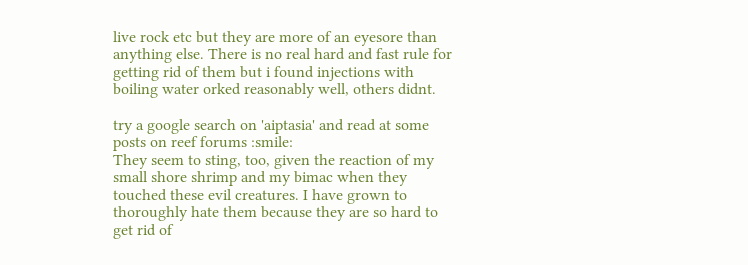live rock etc but they are more of an eyesore than anything else. There is no real hard and fast rule for getting rid of them but i found injections with boiling water orked reasonably well, others didnt.

try a google search on 'aiptasia' and read at some posts on reef forums :smile:
They seem to sting, too, given the reaction of my small shore shrimp and my bimac when they touched these evil creatures. I have grown to thoroughly hate them because they are so hard to get rid of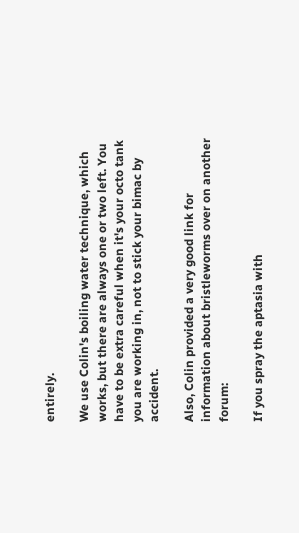entirely.

We use Colin's boiling water technique, which works, but there are always one or two left. You have to be extra careful when it's your octo tank you are working in, not to stick your bimac by accident.

Also, Colin provided a very good link for information about bristleworms over on another forum:

If you spray the aptasia with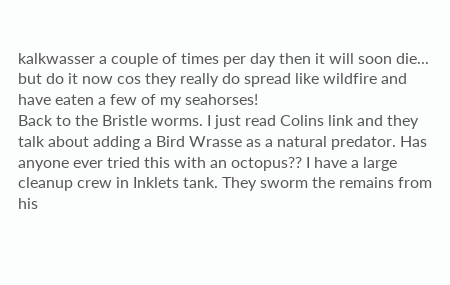kalkwasser a couple of times per day then it will soon die... but do it now cos they really do spread like wildfire and have eaten a few of my seahorses!
Back to the Bristle worms. I just read Colins link and they talk about adding a Bird Wrasse as a natural predator. Has anyone ever tried this with an octopus?? I have a large cleanup crew in Inklets tank. They sworm the remains from his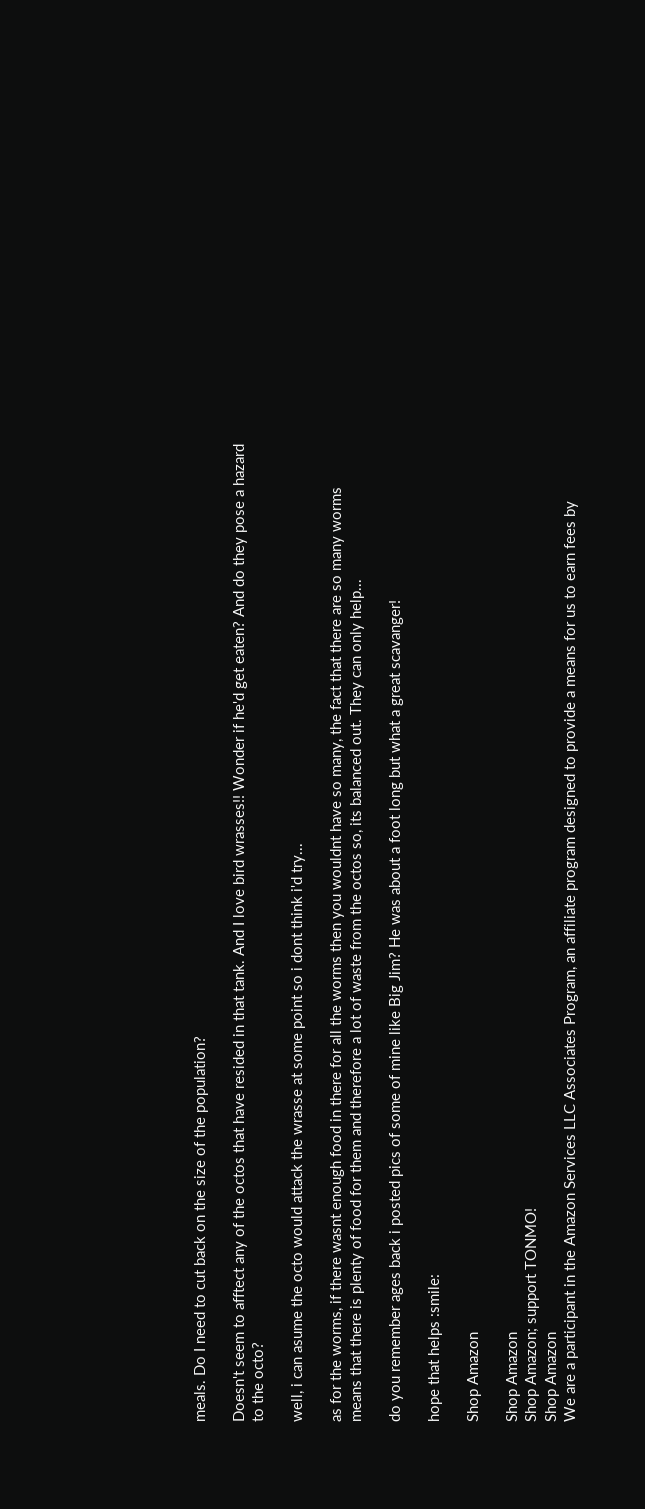meals. Do I need to cut back on the size of the population?

Doesn't seem to afftect any of the octos that have resided in that tank. And I love bird wrasses!! Wonder if he'd get eaten? And do they pose a hazard to the octo?

well, i can asume the octo would attack the wrasse at some point so i dont think i'd try...

as for the worms, if there wasnt enough food in there for all the worms then you wouldnt have so many, the fact that there are so many worms means that there is plenty of food for them and therefore a lot of waste from the octos so, its balanced out. They can only help...

do you remember ages back i posted pics of some of mine like Big Jim? He was about a foot long but what a great scavanger!

hope that helps :smile:

Shop Amazon

Shop Amazon
Shop Amazon; support TONMO!
Shop Amazon
We are a participant in the Amazon Services LLC Associates Program, an affiliate program designed to provide a means for us to earn fees by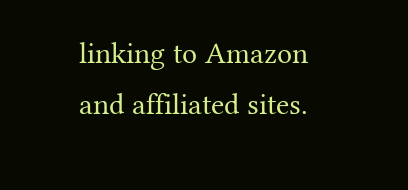linking to Amazon and affiliated sites.